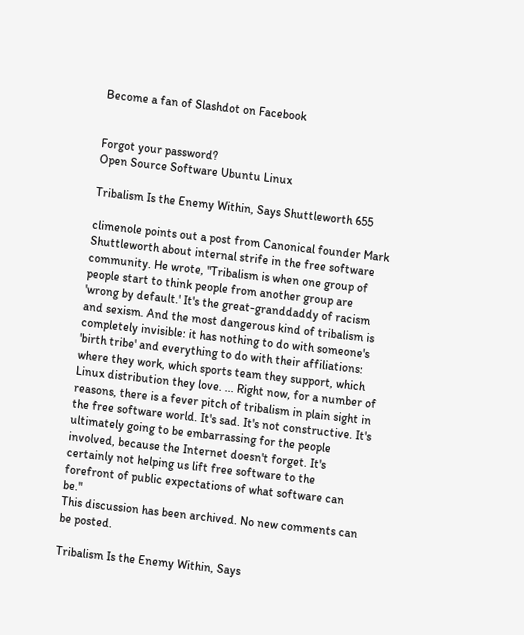Become a fan of Slashdot on Facebook


Forgot your password?
Open Source Software Ubuntu Linux

Tribalism Is the Enemy Within, Says Shuttleworth 655

climenole points out a post from Canonical founder Mark Shuttleworth about internal strife in the free software community. He wrote, "Tribalism is when one group of people start to think people from another group are 'wrong by default.' It's the great-granddaddy of racism and sexism. And the most dangerous kind of tribalism is completely invisible: it has nothing to do with someone's 'birth tribe' and everything to do with their affiliations: where they work, which sports team they support, which Linux distribution they love. ... Right now, for a number of reasons, there is a fever pitch of tribalism in plain sight in the free software world. It's sad. It's not constructive. It's ultimately going to be embarrassing for the people involved, because the Internet doesn't forget. It's certainly not helping us lift free software to the forefront of public expectations of what software can be."
This discussion has been archived. No new comments can be posted.

Tribalism Is the Enemy Within, Says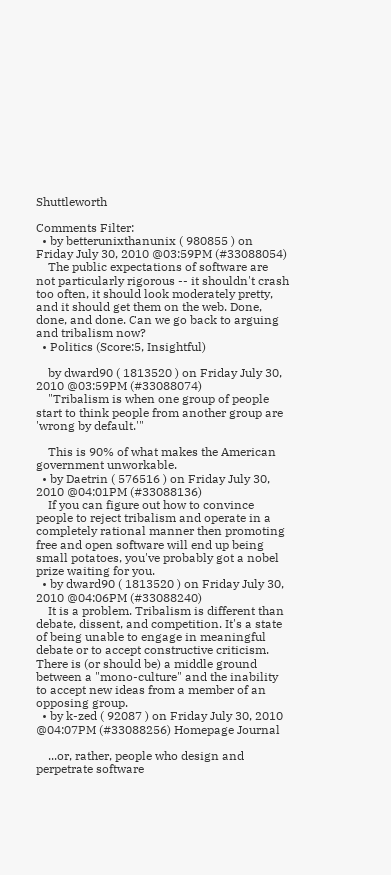Shuttleworth

Comments Filter:
  • by betterunixthanunix ( 980855 ) on Friday July 30, 2010 @03:59PM (#33088054)
    The public expectations of software are not particularly rigorous -- it shouldn't crash too often, it should look moderately pretty, and it should get them on the web. Done, done, and done. Can we go back to arguing and tribalism now?
  • Politics (Score:5, Insightful)

    by dward90 ( 1813520 ) on Friday July 30, 2010 @03:59PM (#33088074)
    "Tribalism is when one group of people start to think people from another group are 'wrong by default.'"

    This is 90% of what makes the American government unworkable.
  • by Daetrin ( 576516 ) on Friday July 30, 2010 @04:01PM (#33088136)
    If you can figure out how to convince people to reject tribalism and operate in a completely rational manner then promoting free and open software will end up being small potatoes, you've probably got a nobel prize waiting for you.
  • by dward90 ( 1813520 ) on Friday July 30, 2010 @04:06PM (#33088240)
    It is a problem. Tribalism is different than debate, dissent, and competition. It's a state of being unable to engage in meaningful debate or to accept constructive criticism. There is (or should be) a middle ground between a "mono-culture" and the inability to accept new ideas from a member of an opposing group.
  • by k-zed ( 92087 ) on Friday July 30, 2010 @04:07PM (#33088256) Homepage Journal

    ...or, rather, people who design and perpetrate software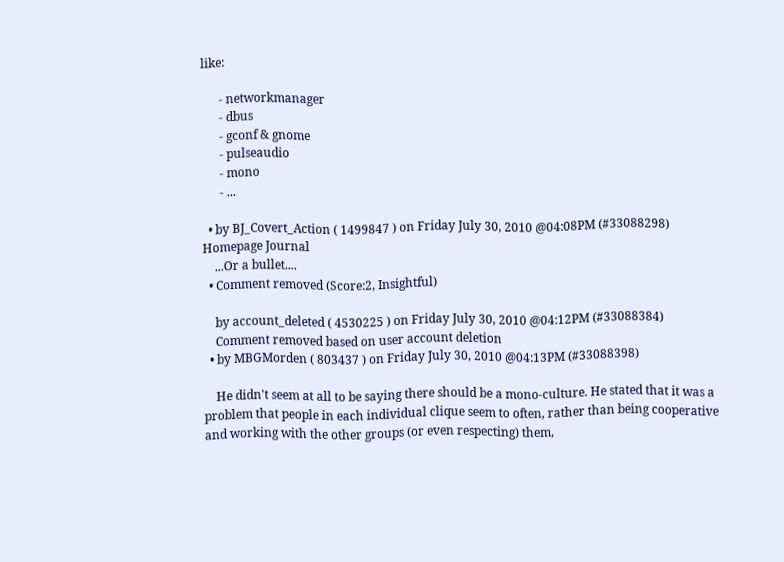like:

      - networkmanager
      - dbus
      - gconf & gnome
      - pulseaudio
      - mono
      - ...

  • by BJ_Covert_Action ( 1499847 ) on Friday July 30, 2010 @04:08PM (#33088298) Homepage Journal
    ...Or a bullet....
  • Comment removed (Score:2, Insightful)

    by account_deleted ( 4530225 ) on Friday July 30, 2010 @04:12PM (#33088384)
    Comment removed based on user account deletion
  • by MBGMorden ( 803437 ) on Friday July 30, 2010 @04:13PM (#33088398)

    He didn't seem at all to be saying there should be a mono-culture. He stated that it was a problem that people in each individual clique seem to often, rather than being cooperative and working with the other groups (or even respecting) them,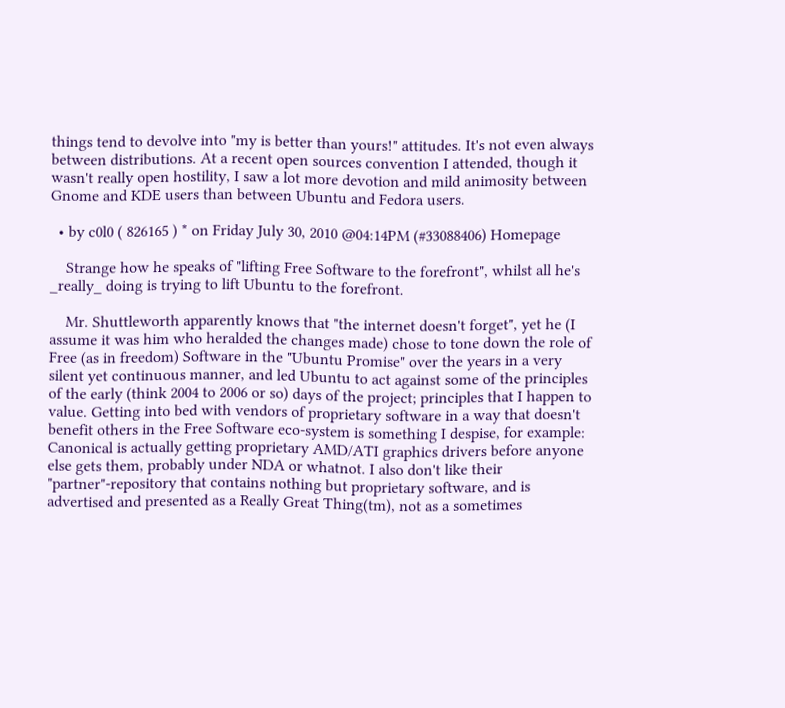things tend to devolve into "my is better than yours!" attitudes. It's not even always between distributions. At a recent open sources convention I attended, though it wasn't really open hostility, I saw a lot more devotion and mild animosity between Gnome and KDE users than between Ubuntu and Fedora users.

  • by c0l0 ( 826165 ) * on Friday July 30, 2010 @04:14PM (#33088406) Homepage

    Strange how he speaks of "lifting Free Software to the forefront", whilst all he's _really_ doing is trying to lift Ubuntu to the forefront.

    Mr. Shuttleworth apparently knows that "the internet doesn't forget", yet he (I assume it was him who heralded the changes made) chose to tone down the role of Free (as in freedom) Software in the "Ubuntu Promise" over the years in a very silent yet continuous manner, and led Ubuntu to act against some of the principles of the early (think 2004 to 2006 or so) days of the project; principles that I happen to value. Getting into bed with vendors of proprietary software in a way that doesn't benefit others in the Free Software eco-system is something I despise, for example: Canonical is actually getting proprietary AMD/ATI graphics drivers before anyone else gets them, probably under NDA or whatnot. I also don't like their "partner"-repository that contains nothing but proprietary software, and is advertised and presented as a Really Great Thing(tm), not as a sometimes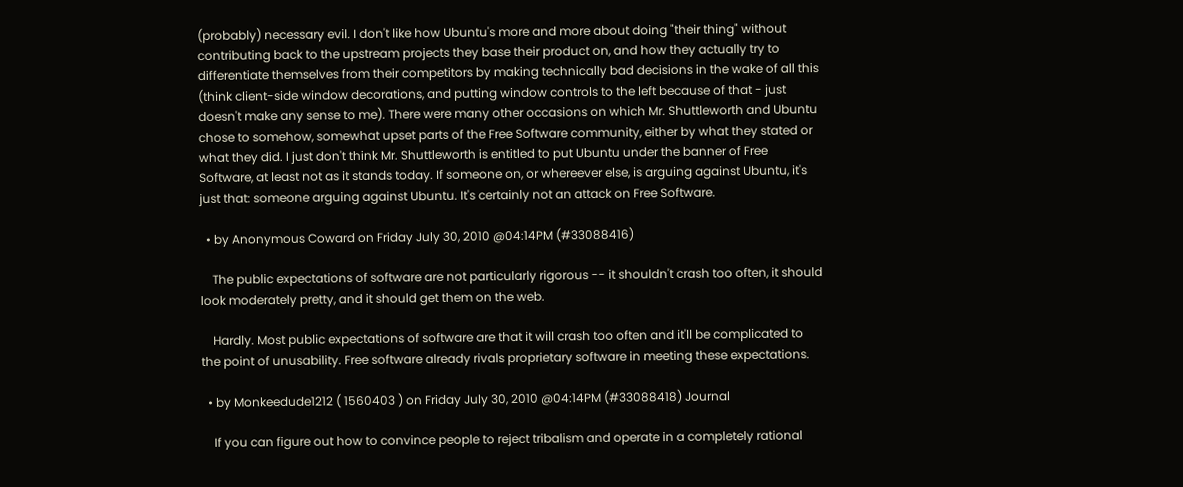(probably) necessary evil. I don't like how Ubuntu's more and more about doing "their thing" without contributing back to the upstream projects they base their product on, and how they actually try to differentiate themselves from their competitors by making technically bad decisions in the wake of all this (think client-side window decorations, and putting window controls to the left because of that - just doesn't make any sense to me). There were many other occasions on which Mr. Shuttleworth and Ubuntu chose to somehow, somewhat upset parts of the Free Software community, either by what they stated or what they did. I just don't think Mr. Shuttleworth is entitled to put Ubuntu under the banner of Free Software, at least not as it stands today. If someone on, or whereever else, is arguing against Ubuntu, it's just that: someone arguing against Ubuntu. It's certainly not an attack on Free Software.

  • by Anonymous Coward on Friday July 30, 2010 @04:14PM (#33088416)

    The public expectations of software are not particularly rigorous -- it shouldn't crash too often, it should look moderately pretty, and it should get them on the web.

    Hardly. Most public expectations of software are that it will crash too often and it'll be complicated to the point of unusability. Free software already rivals proprietary software in meeting these expectations.

  • by Monkeedude1212 ( 1560403 ) on Friday July 30, 2010 @04:14PM (#33088418) Journal

    If you can figure out how to convince people to reject tribalism and operate in a completely rational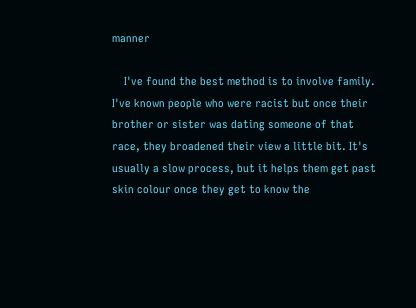manner

    I've found the best method is to involve family. I've known people who were racist but once their brother or sister was dating someone of that race, they broadened their view a little bit. It's usually a slow process, but it helps them get past skin colour once they get to know the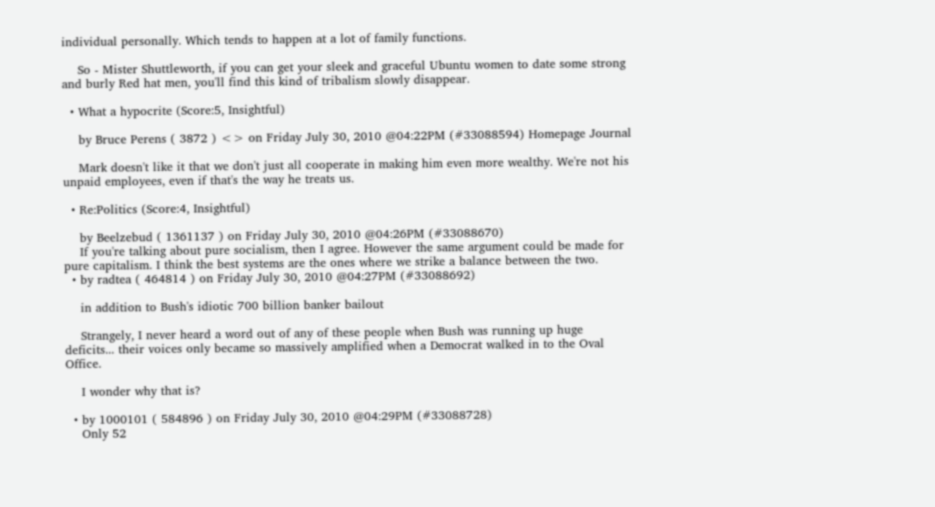individual personally. Which tends to happen at a lot of family functions.

    So - Mister Shuttleworth, if you can get your sleek and graceful Ubuntu women to date some strong and burly Red hat men, you'll find this kind of tribalism slowly disappear.

  • What a hypocrite (Score:5, Insightful)

    by Bruce Perens ( 3872 ) <> on Friday July 30, 2010 @04:22PM (#33088594) Homepage Journal

    Mark doesn't like it that we don't just all cooperate in making him even more wealthy. We're not his unpaid employees, even if that's the way he treats us.

  • Re:Politics (Score:4, Insightful)

    by Beelzebud ( 1361137 ) on Friday July 30, 2010 @04:26PM (#33088670)
    If you're talking about pure socialism, then I agree. However the same argument could be made for pure capitalism. I think the best systems are the ones where we strike a balance between the two.
  • by radtea ( 464814 ) on Friday July 30, 2010 @04:27PM (#33088692)

    in addition to Bush's idiotic 700 billion banker bailout

    Strangely, I never heard a word out of any of these people when Bush was running up huge deficits... their voices only became so massively amplified when a Democrat walked in to the Oval Office.

    I wonder why that is?

  • by 1000101 ( 584896 ) on Friday July 30, 2010 @04:29PM (#33088728)
    Only 52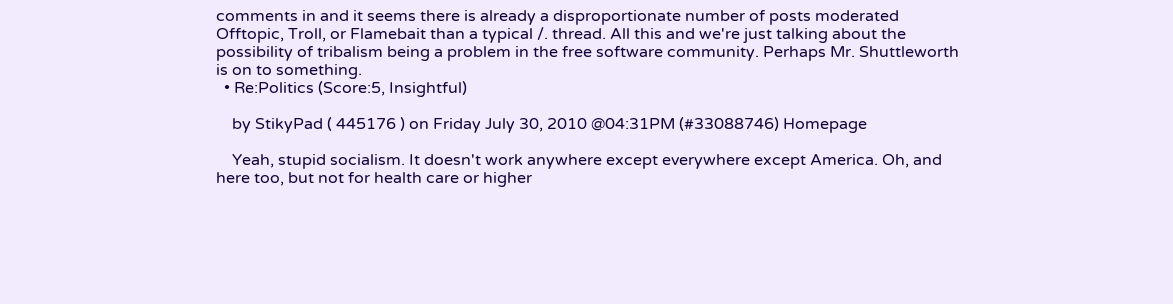comments in and it seems there is already a disproportionate number of posts moderated Offtopic, Troll, or Flamebait than a typical /. thread. All this and we're just talking about the possibility of tribalism being a problem in the free software community. Perhaps Mr. Shuttleworth is on to something.
  • Re:Politics (Score:5, Insightful)

    by StikyPad ( 445176 ) on Friday July 30, 2010 @04:31PM (#33088746) Homepage

    Yeah, stupid socialism. It doesn't work anywhere except everywhere except America. Oh, and here too, but not for health care or higher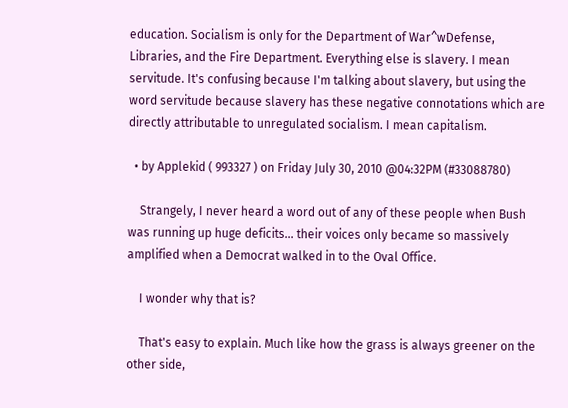education. Socialism is only for the Department of War^wDefense, Libraries, and the Fire Department. Everything else is slavery. I mean servitude. It's confusing because I'm talking about slavery, but using the word servitude because slavery has these negative connotations which are directly attributable to unregulated socialism. I mean capitalism.

  • by Applekid ( 993327 ) on Friday July 30, 2010 @04:32PM (#33088780)

    Strangely, I never heard a word out of any of these people when Bush was running up huge deficits... their voices only became so massively amplified when a Democrat walked in to the Oval Office.

    I wonder why that is?

    That's easy to explain. Much like how the grass is always greener on the other side,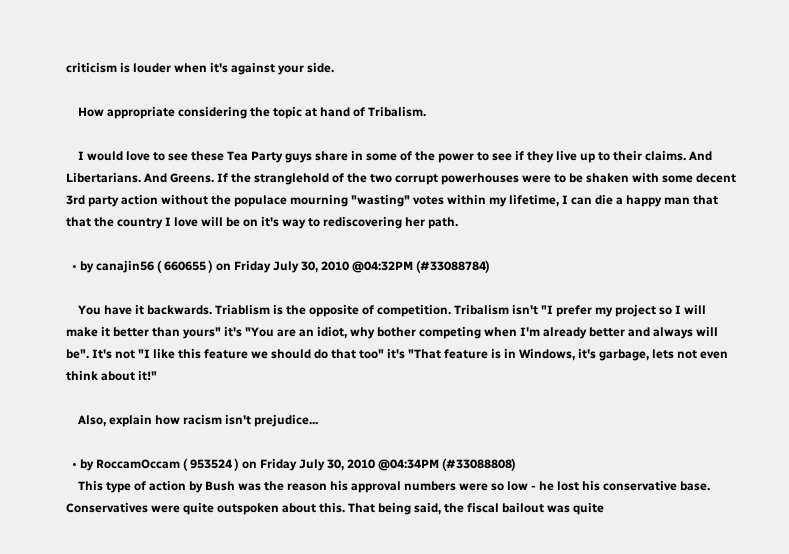criticism is louder when it's against your side.

    How appropriate considering the topic at hand of Tribalism.

    I would love to see these Tea Party guys share in some of the power to see if they live up to their claims. And Libertarians. And Greens. If the stranglehold of the two corrupt powerhouses were to be shaken with some decent 3rd party action without the populace mourning "wasting" votes within my lifetime, I can die a happy man that that the country I love will be on it's way to rediscovering her path.

  • by canajin56 ( 660655 ) on Friday July 30, 2010 @04:32PM (#33088784)

    You have it backwards. Triablism is the opposite of competition. Tribalism isn't "I prefer my project so I will make it better than yours" it's "You are an idiot, why bother competing when I'm already better and always will be". It's not "I like this feature we should do that too" it's "That feature is in Windows, it's garbage, lets not even think about it!"

    Also, explain how racism isn't prejudice...

  • by RoccamOccam ( 953524 ) on Friday July 30, 2010 @04:34PM (#33088808)
    This type of action by Bush was the reason his approval numbers were so low - he lost his conservative base. Conservatives were quite outspoken about this. That being said, the fiscal bailout was quite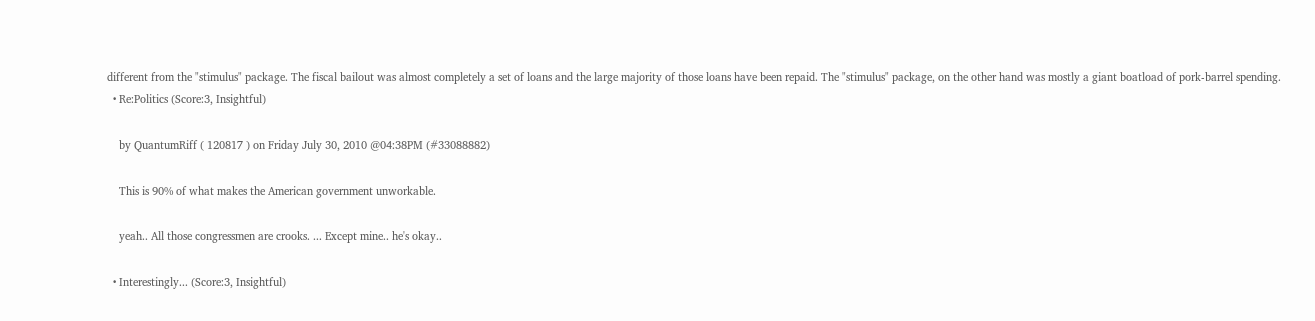different from the "stimulus" package. The fiscal bailout was almost completely a set of loans and the large majority of those loans have been repaid. The "stimulus" package, on the other hand was mostly a giant boatload of pork-barrel spending.
  • Re:Politics (Score:3, Insightful)

    by QuantumRiff ( 120817 ) on Friday July 30, 2010 @04:38PM (#33088882)

    This is 90% of what makes the American government unworkable.

    yeah.. All those congressmen are crooks. ... Except mine.. he's okay..

  • Interestingly... (Score:3, Insightful)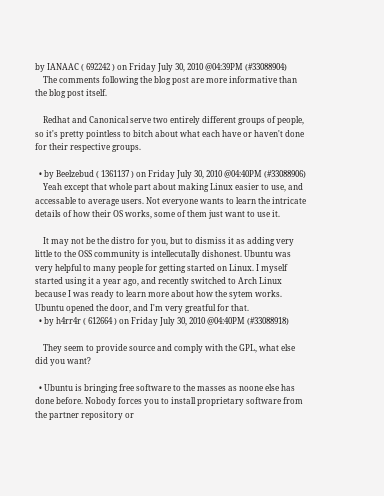by IANAAC ( 692242 ) on Friday July 30, 2010 @04:39PM (#33088904)
    The comments following the blog post are more informative than the blog post itself.

    Redhat and Canonical serve two entirely different groups of people, so it's pretty pointless to bitch about what each have or haven't done for their respective groups.

  • by Beelzebud ( 1361137 ) on Friday July 30, 2010 @04:40PM (#33088906)
    Yeah except that whole part about making Linux easier to use, and accessable to average users. Not everyone wants to learn the intricate details of how their OS works, some of them just want to use it.

    It may not be the distro for you, but to dismiss it as adding very little to the OSS community is intellecutally dishonest. Ubuntu was very helpful to many people for getting started on Linux. I myself started using it a year ago, and recently switched to Arch Linux because I was ready to learn more about how the sytem works. Ubuntu opened the door, and I'm very greatful for that.
  • by h4rr4r ( 612664 ) on Friday July 30, 2010 @04:40PM (#33088918)

    They seem to provide source and comply with the GPL, what else did you want?

  • Ubuntu is bringing free software to the masses as noone else has done before. Nobody forces you to install proprietary software from the partner repository or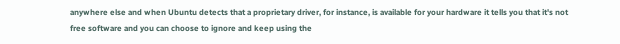anywhere else and when Ubuntu detects that a proprietary driver, for instance, is available for your hardware it tells you that it's not free software and you can choose to ignore and keep using the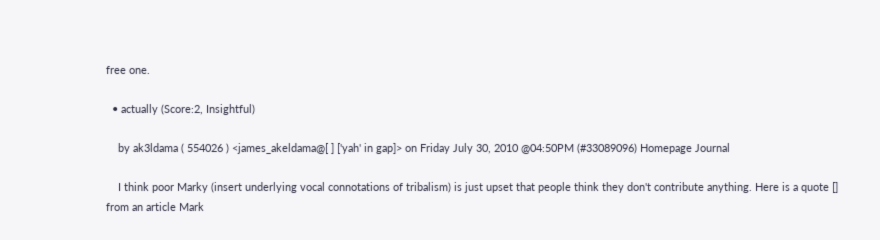free one.

  • actually (Score:2, Insightful)

    by ak3ldama ( 554026 ) <james_akeldama@[ ] ['yah' in gap]> on Friday July 30, 2010 @04:50PM (#33089096) Homepage Journal

    I think poor Marky (insert underlying vocal connotations of tribalism) is just upset that people think they don't contribute anything. Here is a quote [] from an article Mark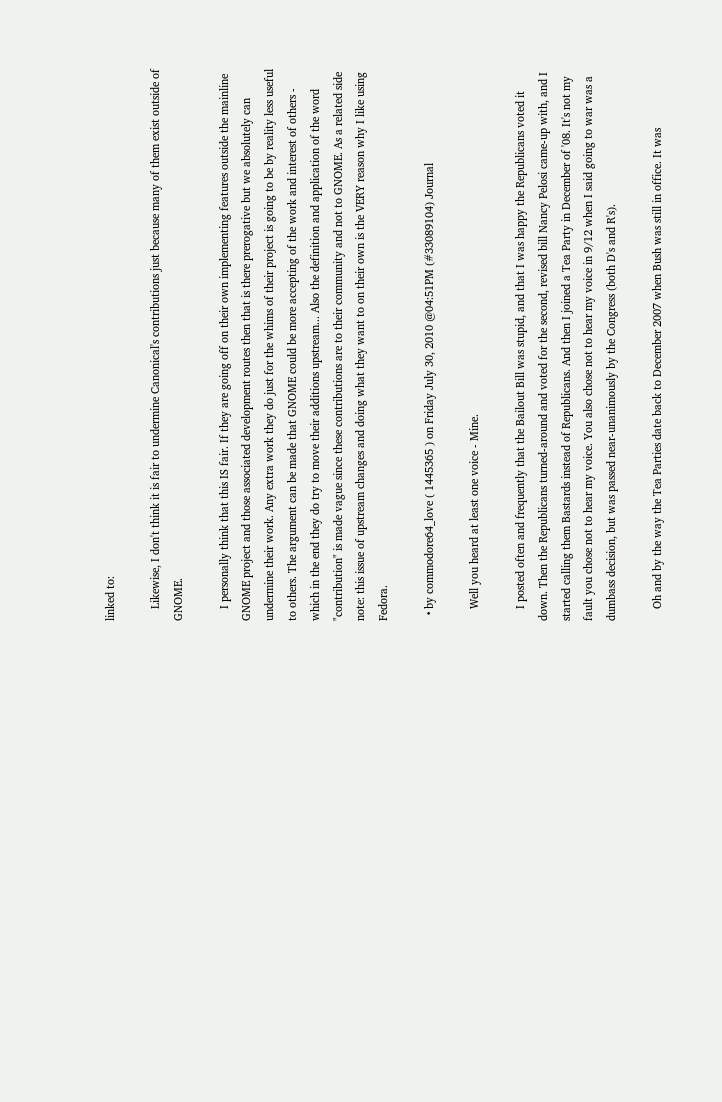linked to:

    Likewise, I don't think it is fair to undermine Canonical's contributions just because many of them exist outside of GNOME.

    I personally think that this IS fair. If they are going off on their own implementing features outside the mainline GNOME project and those associated development routes then that is there prerogative but we absolutely can undermine their work. Any extra work they do just for the whims of their project is going to be by reality less useful to others. The argument can be made that GNOME could be more accepting of the work and interest of others - which in the end they do try to move their additions upstream... Also the definition and application of the word "contribution" is made vague since these contributions are to their community and not to GNOME. As a related side note: this issue of upstream changes and doing what they want to on their own is the VERY reason why I like using Fedora.

  • by commodore64_love ( 1445365 ) on Friday July 30, 2010 @04:51PM (#33089104) Journal

    Well you heard at least one voice - Mine.

    I posted often and frequently that the Bailout Bill was stupid, and that I was happy the Republicans voted it down. Then the Republicans turned-around and voted for the second, revised bill Nancy Pelosi came-up with, and I started calling them Bastards instead of Republicans. And then I joined a Tea Party in December of '08. It's not my fault you chose not to hear my voice. You also chose not to hear my voice in 9/12 when I said going to war was a dumbass decision, but was passed near-unanimously by the Congress (both D's and R's).

    Oh and by the way the Tea Parties date back to December 2007 when Bush was still in office. It was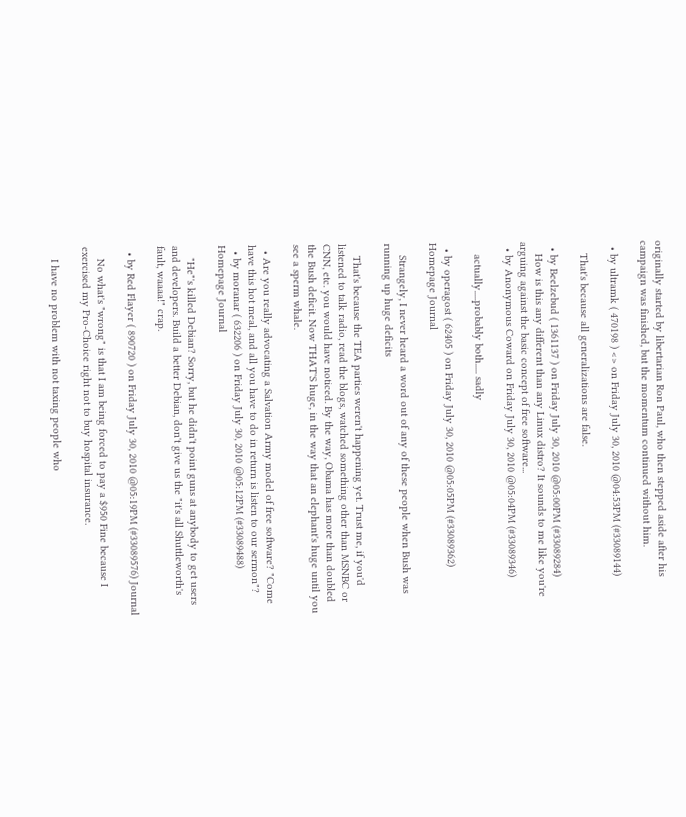originally started by libertarian Ron Paul, who then stepped aside after his campaign was finished, but the momentum continued without him.

  • by ultramk ( 470198 ) <> on Friday July 30, 2010 @04:53PM (#33089144)

    That's because all generalizations are false.

  • by Beelzebud ( 1361137 ) on Friday July 30, 2010 @05:00PM (#33089284)
    How is this any different than any Linux distro? It sounds to me like you're arguing against the basic concept of free software...
  • by Anonymous Coward on Friday July 30, 2010 @05:04PM (#33089346)

    actually.....probably both..... sadly

  • by operagost ( 62405 ) on Friday July 30, 2010 @05:05PM (#33089362) Homepage Journal

    Strangely, I never heard a word out of any of these people when Bush was running up huge deficits

    That's because the TEA parties weren't happening yet. Trust me, if you'd listened to talk radio, read the blogs, watched something other than MSNBC or CNN, etc. you would have noticed. By the way, Obama has more than doubled the Bush deficit. Now THAT'S huge, in the way that an elephant's huge until you see a sperm whale.

  • Are you really advocating a Salvation Army model of free software? "Come have this hot meal, and all you have to do in return is listen to our sermon"?
  • by moranar ( 632206 ) on Friday July 30, 2010 @05:12PM (#33089488) Homepage Journal

    "He"'s killed Debian? Sorry, but he didn't point guns at anybody to get users and developers. Build a better Debian, don't give us the "it's all Shuttleworth's fault, waaaa!" crap.

  • by Red Flayer ( 890720 ) on Friday July 30, 2010 @05:19PM (#33089576) Journal

    No what's "wrong" is that I am being forced to pay a $950 Fine because I exercised my Pro-Choice right not to buy hospital insurance.

    I have no problem with not taxing people who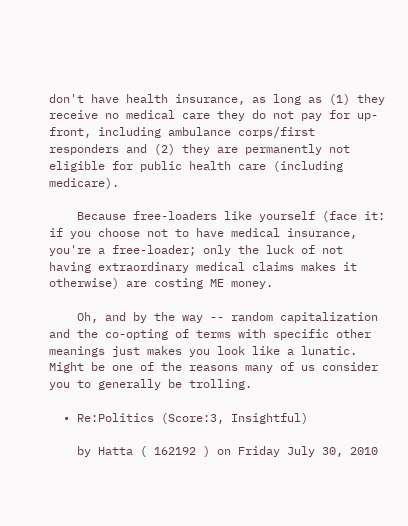don't have health insurance, as long as (1) they receive no medical care they do not pay for up-front, including ambulance corps/first responders and (2) they are permanently not eligible for public health care (including medicare).

    Because free-loaders like yourself (face it: if you choose not to have medical insurance, you're a free-loader; only the luck of not having extraordinary medical claims makes it otherwise) are costing ME money.

    Oh, and by the way -- random capitalization and the co-opting of terms with specific other meanings just makes you look like a lunatic. Might be one of the reasons many of us consider you to generally be trolling.

  • Re:Politics (Score:3, Insightful)

    by Hatta ( 162192 ) on Friday July 30, 2010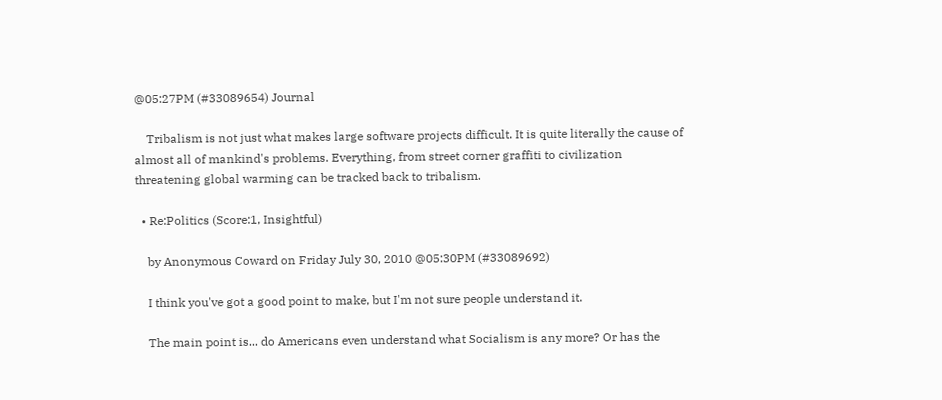@05:27PM (#33089654) Journal

    Tribalism is not just what makes large software projects difficult. It is quite literally the cause of almost all of mankind's problems. Everything, from street corner graffiti to civilization threatening global warming can be tracked back to tribalism.

  • Re:Politics (Score:1, Insightful)

    by Anonymous Coward on Friday July 30, 2010 @05:30PM (#33089692)

    I think you've got a good point to make, but I'm not sure people understand it.

    The main point is... do Americans even understand what Socialism is any more? Or has the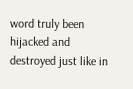word truly been hijacked and destroyed just like in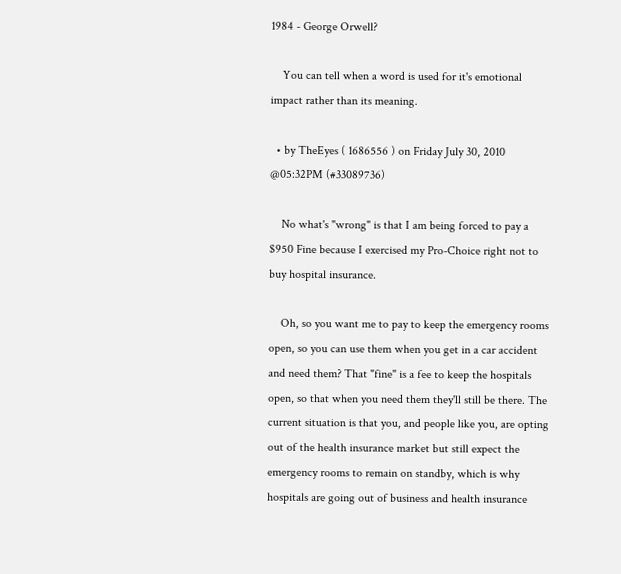1984 - George Orwell?

    You can tell when a word is used for it's emotional impact rather than its meaning.

  • by TheEyes ( 1686556 ) on Friday July 30, 2010 @05:32PM (#33089736)

    No what's "wrong" is that I am being forced to pay a $950 Fine because I exercised my Pro-Choice right not to buy hospital insurance.

    Oh, so you want me to pay to keep the emergency rooms open, so you can use them when you get in a car accident and need them? That "fine" is a fee to keep the hospitals open, so that when you need them they'll still be there. The current situation is that you, and people like you, are opting out of the health insurance market but still expect the emergency rooms to remain on standby, which is why hospitals are going out of business and health insurance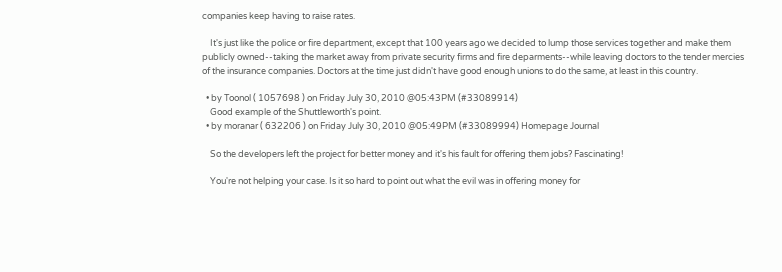companies keep having to raise rates.

    It's just like the police or fire department, except that 100 years ago we decided to lump those services together and make them publicly owned--taking the market away from private security firms and fire deparments--while leaving doctors to the tender mercies of the insurance companies. Doctors at the time just didn't have good enough unions to do the same, at least in this country.

  • by Toonol ( 1057698 ) on Friday July 30, 2010 @05:43PM (#33089914)
    Good example of the Shuttleworth's point.
  • by moranar ( 632206 ) on Friday July 30, 2010 @05:49PM (#33089994) Homepage Journal

    So the developers left the project for better money and it's his fault for offering them jobs? Fascinating!

    You're not helping your case. Is it so hard to point out what the evil was in offering money for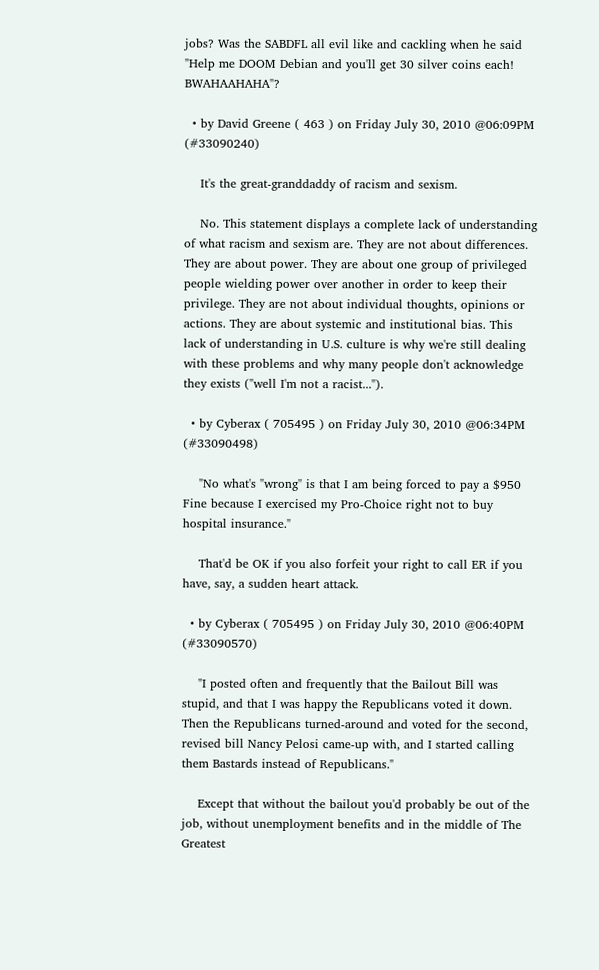jobs? Was the SABDFL all evil like and cackling when he said "Help me DOOM Debian and you'll get 30 silver coins each! BWAHAAHAHA"?

  • by David Greene ( 463 ) on Friday July 30, 2010 @06:09PM (#33090240)

    It's the great-granddaddy of racism and sexism.

    No. This statement displays a complete lack of understanding of what racism and sexism are. They are not about differences. They are about power. They are about one group of privileged people wielding power over another in order to keep their privilege. They are not about individual thoughts, opinions or actions. They are about systemic and institutional bias. This lack of understanding in U.S. culture is why we're still dealing with these problems and why many people don't acknowledge they exists ("well I'm not a racist...").

  • by Cyberax ( 705495 ) on Friday July 30, 2010 @06:34PM (#33090498)

    "No what's "wrong" is that I am being forced to pay a $950 Fine because I exercised my Pro-Choice right not to buy hospital insurance."

    That'd be OK if you also forfeit your right to call ER if you have, say, a sudden heart attack.

  • by Cyberax ( 705495 ) on Friday July 30, 2010 @06:40PM (#33090570)

    "I posted often and frequently that the Bailout Bill was stupid, and that I was happy the Republicans voted it down. Then the Republicans turned-around and voted for the second, revised bill Nancy Pelosi came-up with, and I started calling them Bastards instead of Republicans."

    Except that without the bailout you'd probably be out of the job, without unemployment benefits and in the middle of The Greatest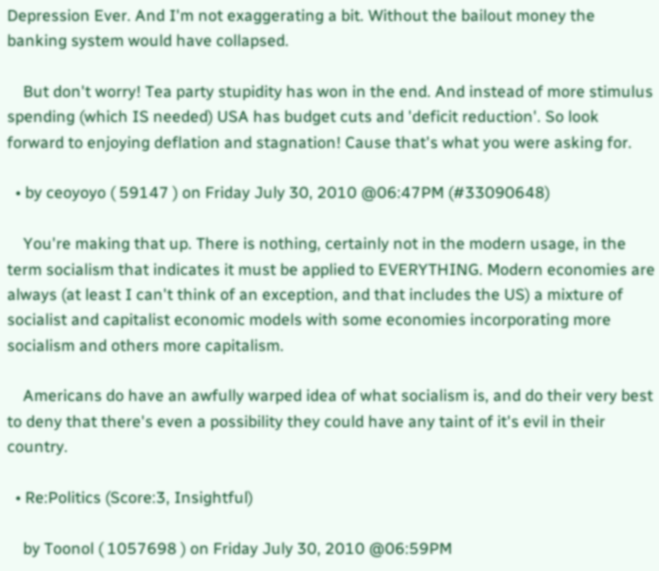Depression Ever. And I'm not exaggerating a bit. Without the bailout money the banking system would have collapsed.

    But don't worry! Tea party stupidity has won in the end. And instead of more stimulus spending (which IS needed) USA has budget cuts and 'deficit reduction'. So look forward to enjoying deflation and stagnation! Cause that's what you were asking for.

  • by ceoyoyo ( 59147 ) on Friday July 30, 2010 @06:47PM (#33090648)

    You're making that up. There is nothing, certainly not in the modern usage, in the term socialism that indicates it must be applied to EVERYTHING. Modern economies are always (at least I can't think of an exception, and that includes the US) a mixture of socialist and capitalist economic models with some economies incorporating more socialism and others more capitalism.

    Americans do have an awfully warped idea of what socialism is, and do their very best to deny that there's even a possibility they could have any taint of it's evil in their country.

  • Re:Politics (Score:3, Insightful)

    by Toonol ( 1057698 ) on Friday July 30, 2010 @06:59PM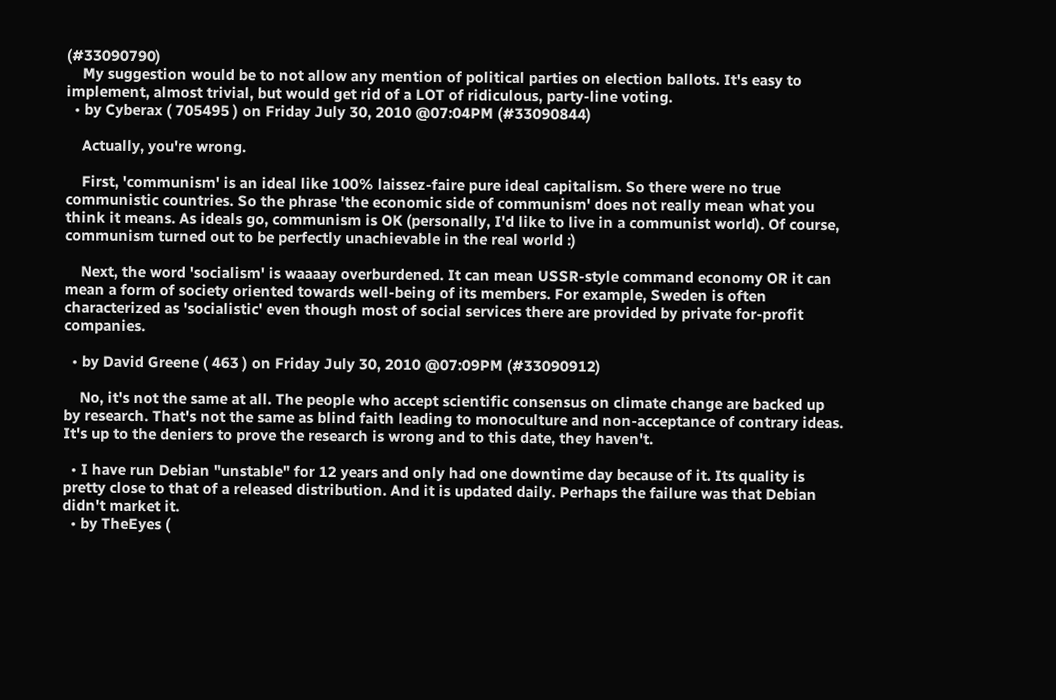(#33090790)
    My suggestion would be to not allow any mention of political parties on election ballots. It's easy to implement, almost trivial, but would get rid of a LOT of ridiculous, party-line voting.
  • by Cyberax ( 705495 ) on Friday July 30, 2010 @07:04PM (#33090844)

    Actually, you're wrong.

    First, 'communism' is an ideal like 100% laissez-faire pure ideal capitalism. So there were no true communistic countries. So the phrase 'the economic side of communism' does not really mean what you think it means. As ideals go, communism is OK (personally, I'd like to live in a communist world). Of course, communism turned out to be perfectly unachievable in the real world :)

    Next, the word 'socialism' is waaaay overburdened. It can mean USSR-style command economy OR it can mean a form of society oriented towards well-being of its members. For example, Sweden is often characterized as 'socialistic' even though most of social services there are provided by private for-profit companies.

  • by David Greene ( 463 ) on Friday July 30, 2010 @07:09PM (#33090912)

    No, it's not the same at all. The people who accept scientific consensus on climate change are backed up by research. That's not the same as blind faith leading to monoculture and non-acceptance of contrary ideas. It's up to the deniers to prove the research is wrong and to this date, they haven't.

  • I have run Debian "unstable" for 12 years and only had one downtime day because of it. Its quality is pretty close to that of a released distribution. And it is updated daily. Perhaps the failure was that Debian didn't market it.
  • by TheEyes (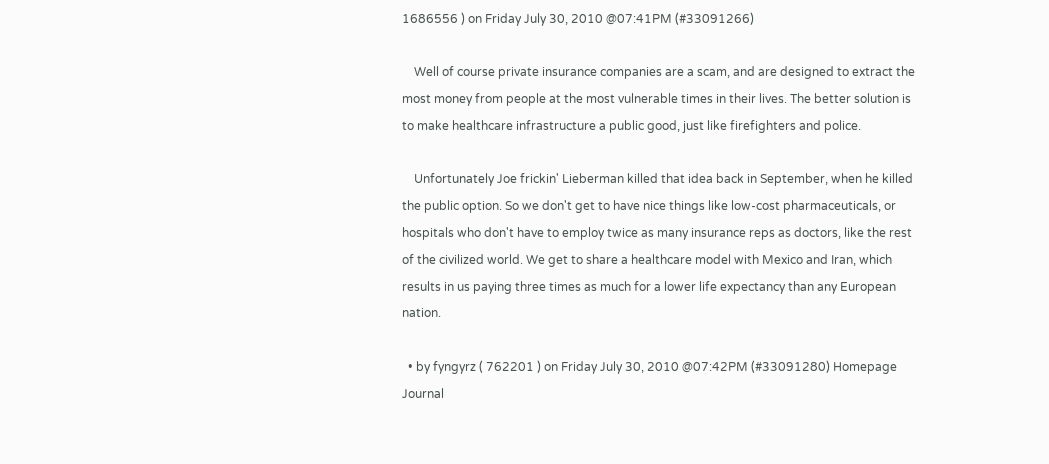1686556 ) on Friday July 30, 2010 @07:41PM (#33091266)

    Well of course private insurance companies are a scam, and are designed to extract the most money from people at the most vulnerable times in their lives. The better solution is to make healthcare infrastructure a public good, just like firefighters and police.

    Unfortunately Joe frickin' Lieberman killed that idea back in September, when he killed the public option. So we don't get to have nice things like low-cost pharmaceuticals, or hospitals who don't have to employ twice as many insurance reps as doctors, like the rest of the civilized world. We get to share a healthcare model with Mexico and Iran, which results in us paying three times as much for a lower life expectancy than any European nation.

  • by fyngyrz ( 762201 ) on Friday July 30, 2010 @07:42PM (#33091280) Homepage Journal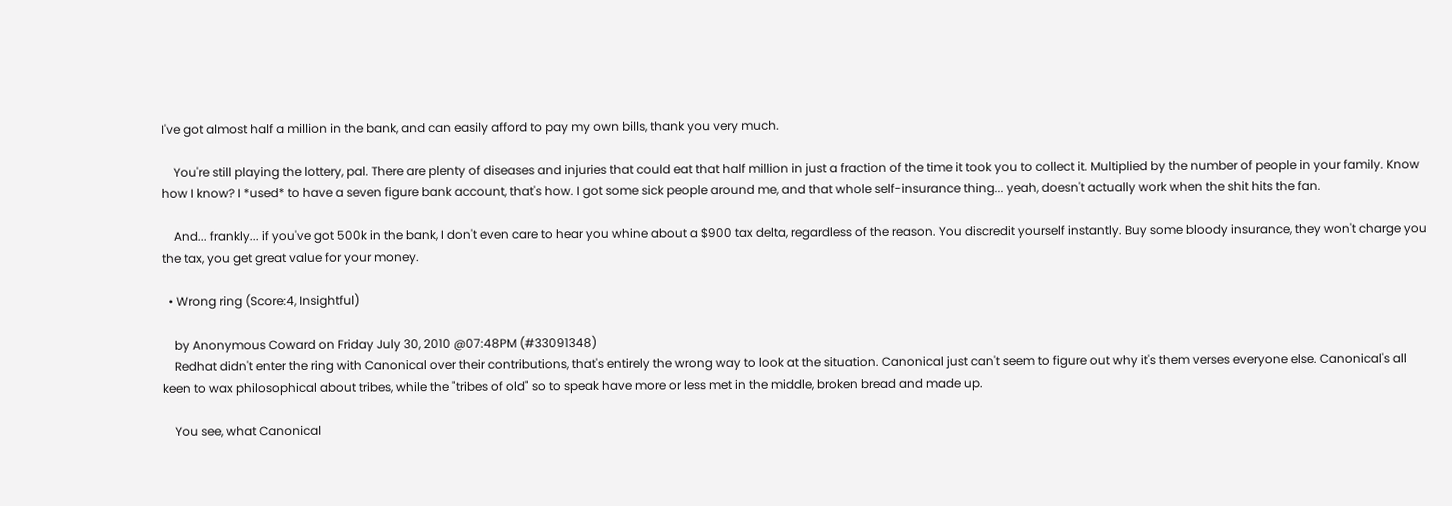I've got almost half a million in the bank, and can easily afford to pay my own bills, thank you very much.

    You're still playing the lottery, pal. There are plenty of diseases and injuries that could eat that half million in just a fraction of the time it took you to collect it. Multiplied by the number of people in your family. Know how I know? I *used* to have a seven figure bank account, that's how. I got some sick people around me, and that whole self-insurance thing... yeah, doesn't actually work when the shit hits the fan.

    And... frankly... if you've got 500k in the bank, I don't even care to hear you whine about a $900 tax delta, regardless of the reason. You discredit yourself instantly. Buy some bloody insurance, they won't charge you the tax, you get great value for your money.

  • Wrong ring (Score:4, Insightful)

    by Anonymous Coward on Friday July 30, 2010 @07:48PM (#33091348)
    Redhat didn't enter the ring with Canonical over their contributions, that's entirely the wrong way to look at the situation. Canonical just can't seem to figure out why it's them verses everyone else. Canonical's all keen to wax philosophical about tribes, while the "tribes of old" so to speak have more or less met in the middle, broken bread and made up.

    You see, what Canonical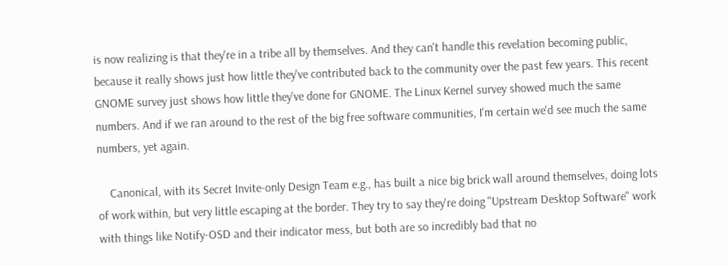is now realizing is that they're in a tribe all by themselves. And they can't handle this revelation becoming public, because it really shows just how little they've contributed back to the community over the past few years. This recent GNOME survey just shows how little they've done for GNOME. The Linux Kernel survey showed much the same numbers. And if we ran around to the rest of the big free software communities, I'm certain we'd see much the same numbers, yet again.

    Canonical, with its Secret Invite-only Design Team e.g., has built a nice big brick wall around themselves, doing lots of work within, but very little escaping at the border. They try to say they're doing "Upstream Desktop Software" work with things like Notify-OSD and their indicator mess, but both are so incredibly bad that no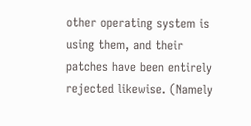other operating system is using them, and their patches have been entirely rejected likewise. (Namely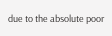due to the absolute poor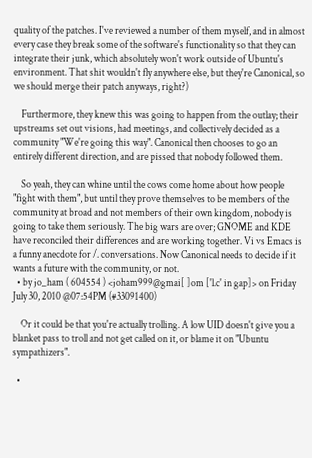quality of the patches. I've reviewed a number of them myself, and in almost every case they break some of the software's functionality so that they can integrate their junk, which absolutely won't work outside of Ubuntu's environment. That shit wouldn't fly anywhere else, but they're Canonical, so we should merge their patch anyways, right?)

    Furthermore, they knew this was going to happen from the outlay; their upstreams set out visions, had meetings, and collectively decided as a community "We're going this way". Canonical then chooses to go an entirely different direction, and are pissed that nobody followed them.

    So yeah, they can whine until the cows come home about how people "fight with them", but until they prove themselves to be members of the community at broad and not members of their own kingdom, nobody is going to take them seriously. The big wars are over; GNOME and KDE have reconciled their differences and are working together. Vi vs Emacs is a funny anecdote for /. conversations. Now Canonical needs to decide if it wants a future with the community, or not.
  • by jo_ham ( 604554 ) <joham999@gmai[ ]om ['l.c' in gap]> on Friday July 30, 2010 @07:54PM (#33091400)

    Or it could be that you're actually trolling. A low UID doesn't give you a blanket pass to troll and not get called on it, or blame it on "Ubuntu sympathizers".

  •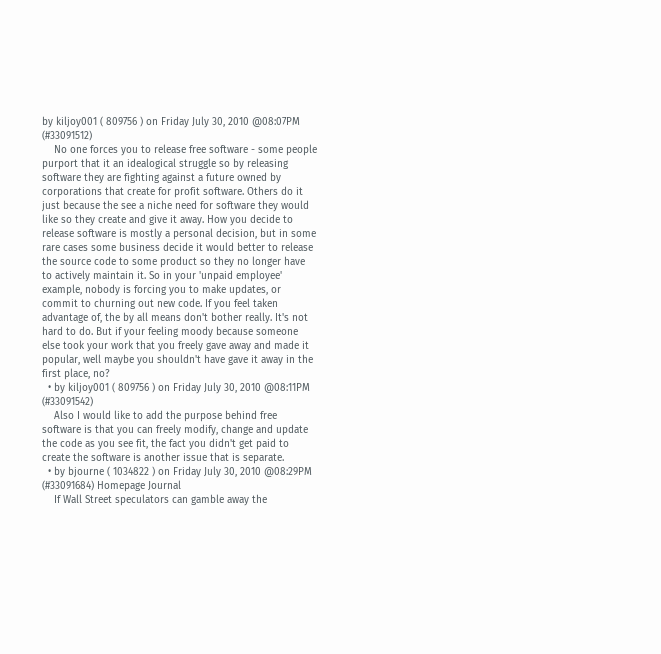by kiljoy001 ( 809756 ) on Friday July 30, 2010 @08:07PM (#33091512)
    No one forces you to release free software - some people purport that it an idealogical struggle so by releasing software they are fighting against a future owned by corporations that create for profit software. Others do it just because the see a niche need for software they would like so they create and give it away. How you decide to release software is mostly a personal decision, but in some rare cases some business decide it would better to release the source code to some product so they no longer have to actively maintain it. So in your 'unpaid employee' example, nobody is forcing you to make updates, or commit to churning out new code. If you feel taken advantage of, the by all means don't bother really. It's not hard to do. But if your feeling moody because someone else took your work that you freely gave away and made it popular, well maybe you shouldn't have gave it away in the first place, no?
  • by kiljoy001 ( 809756 ) on Friday July 30, 2010 @08:11PM (#33091542)
    Also I would like to add the purpose behind free software is that you can freely modify, change and update the code as you see fit, the fact you didn't get paid to create the software is another issue that is separate.
  • by bjourne ( 1034822 ) on Friday July 30, 2010 @08:29PM (#33091684) Homepage Journal
    If Wall Street speculators can gamble away the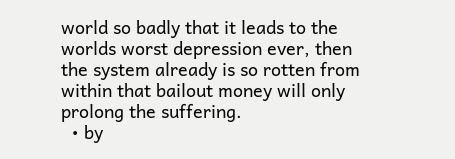world so badly that it leads to the worlds worst depression ever, then the system already is so rotten from within that bailout money will only prolong the suffering.
  • by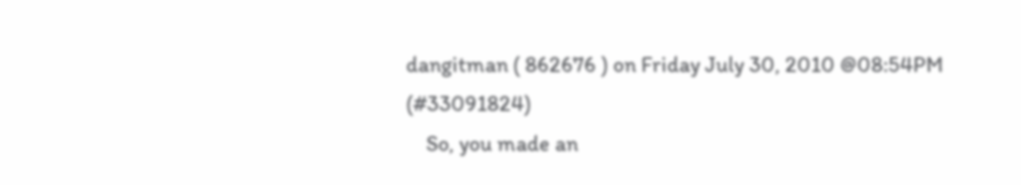dangitman ( 862676 ) on Friday July 30, 2010 @08:54PM (#33091824)
    So, you made an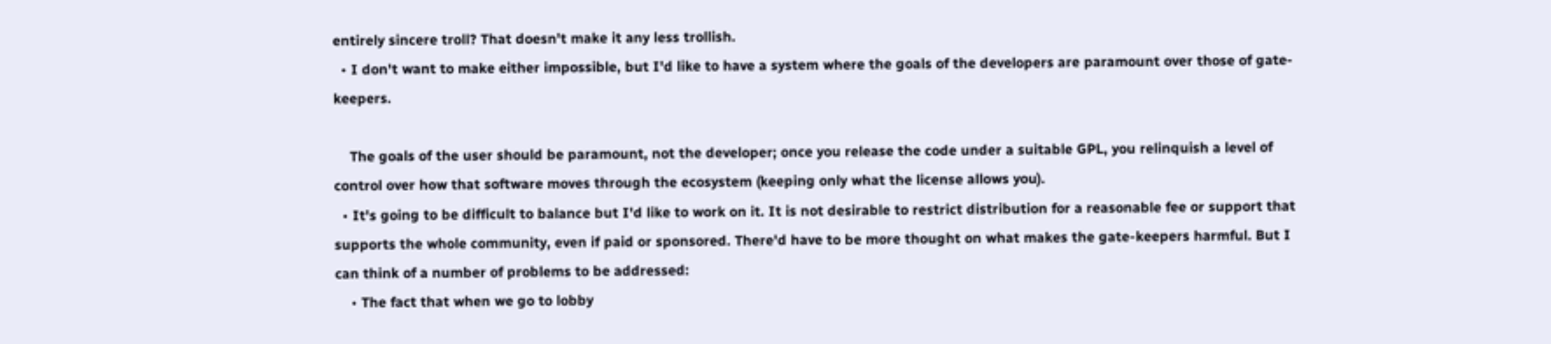entirely sincere troll? That doesn't make it any less trollish.
  • I don't want to make either impossible, but I'd like to have a system where the goals of the developers are paramount over those of gate-keepers.

    The goals of the user should be paramount, not the developer; once you release the code under a suitable GPL, you relinquish a level of control over how that software moves through the ecosystem (keeping only what the license allows you).
  • It's going to be difficult to balance but I'd like to work on it. It is not desirable to restrict distribution for a reasonable fee or support that supports the whole community, even if paid or sponsored. There'd have to be more thought on what makes the gate-keepers harmful. But I can think of a number of problems to be addressed:
    • The fact that when we go to lobby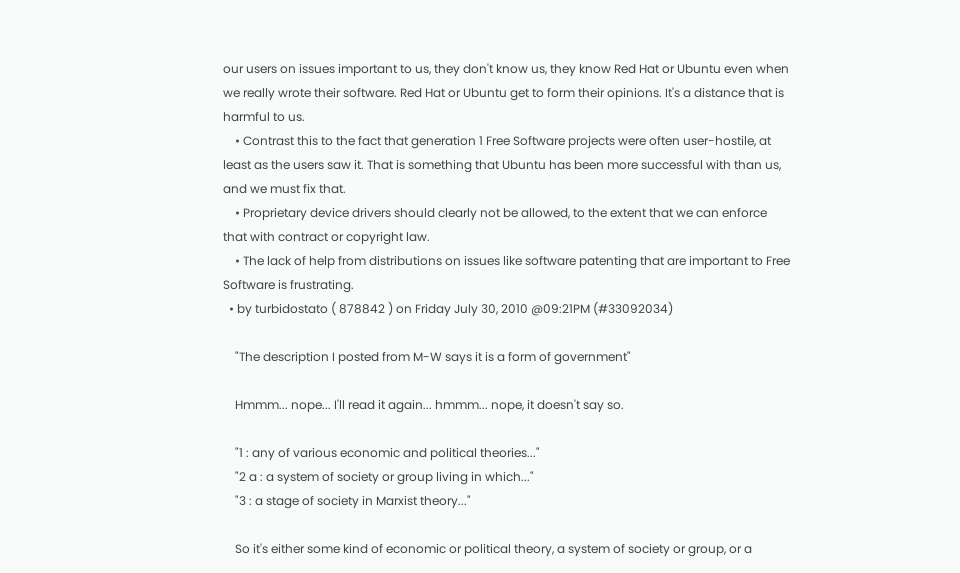our users on issues important to us, they don't know us, they know Red Hat or Ubuntu even when we really wrote their software. Red Hat or Ubuntu get to form their opinions. It's a distance that is harmful to us.
    • Contrast this to the fact that generation 1 Free Software projects were often user-hostile, at least as the users saw it. That is something that Ubuntu has been more successful with than us, and we must fix that.
    • Proprietary device drivers should clearly not be allowed, to the extent that we can enforce that with contract or copyright law.
    • The lack of help from distributions on issues like software patenting that are important to Free Software is frustrating.
  • by turbidostato ( 878842 ) on Friday July 30, 2010 @09:21PM (#33092034)

    "The description I posted from M-W says it is a form of government"

    Hmmm... nope... I'll read it again... hmmm... nope, it doesn't say so.

    "1 : any of various economic and political theories..."
    "2 a : a system of society or group living in which..."
    "3 : a stage of society in Marxist theory..."

    So it's either some kind of economic or political theory, a system of society or group, or a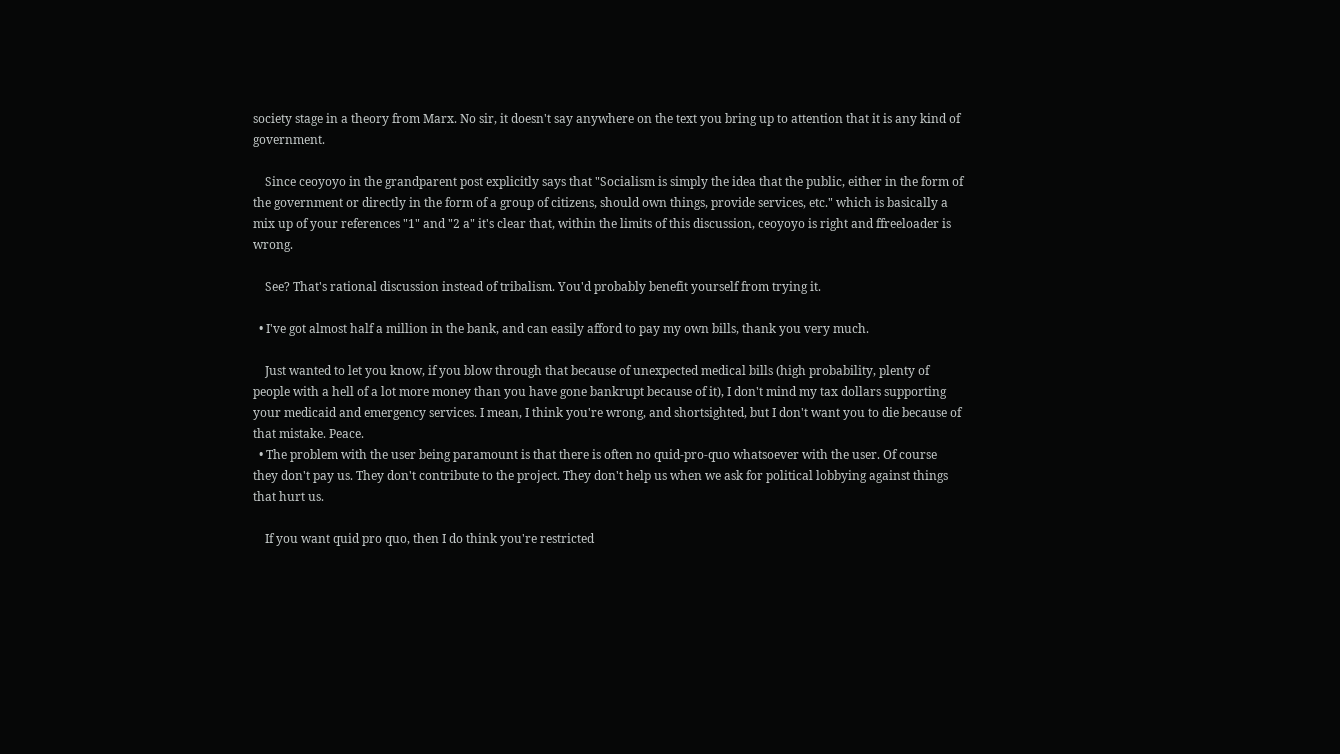society stage in a theory from Marx. No sir, it doesn't say anywhere on the text you bring up to attention that it is any kind of government.

    Since ceoyoyo in the grandparent post explicitly says that "Socialism is simply the idea that the public, either in the form of the government or directly in the form of a group of citizens, should own things, provide services, etc." which is basically a mix up of your references "1" and "2 a" it's clear that, within the limits of this discussion, ceoyoyo is right and ffreeloader is wrong.

    See? That's rational discussion instead of tribalism. You'd probably benefit yourself from trying it.

  • I've got almost half a million in the bank, and can easily afford to pay my own bills, thank you very much.

    Just wanted to let you know, if you blow through that because of unexpected medical bills (high probability, plenty of people with a hell of a lot more money than you have gone bankrupt because of it), I don't mind my tax dollars supporting your medicaid and emergency services. I mean, I think you're wrong, and shortsighted, but I don't want you to die because of that mistake. Peace.
  • The problem with the user being paramount is that there is often no quid-pro-quo whatsoever with the user. Of course they don't pay us. They don't contribute to the project. They don't help us when we ask for political lobbying against things that hurt us.

    If you want quid pro quo, then I do think you're restricted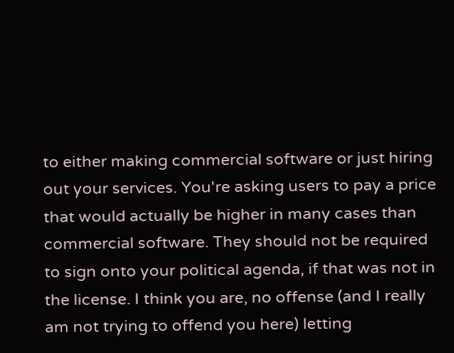to either making commercial software or just hiring out your services. You're asking users to pay a price that would actually be higher in many cases than commercial software. They should not be required to sign onto your political agenda, if that was not in the license. I think you are, no offense (and I really am not trying to offend you here) letting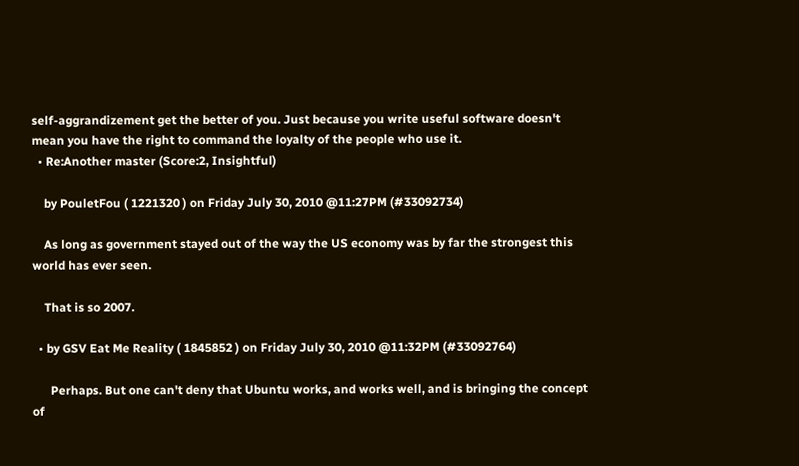self-aggrandizement get the better of you. Just because you write useful software doesn't mean you have the right to command the loyalty of the people who use it.
  • Re:Another master (Score:2, Insightful)

    by PouletFou ( 1221320 ) on Friday July 30, 2010 @11:27PM (#33092734)

    As long as government stayed out of the way the US economy was by far the strongest this world has ever seen.

    That is so 2007.

  • by GSV Eat Me Reality ( 1845852 ) on Friday July 30, 2010 @11:32PM (#33092764)

      Perhaps. But one can't deny that Ubuntu works, and works well, and is bringing the concept of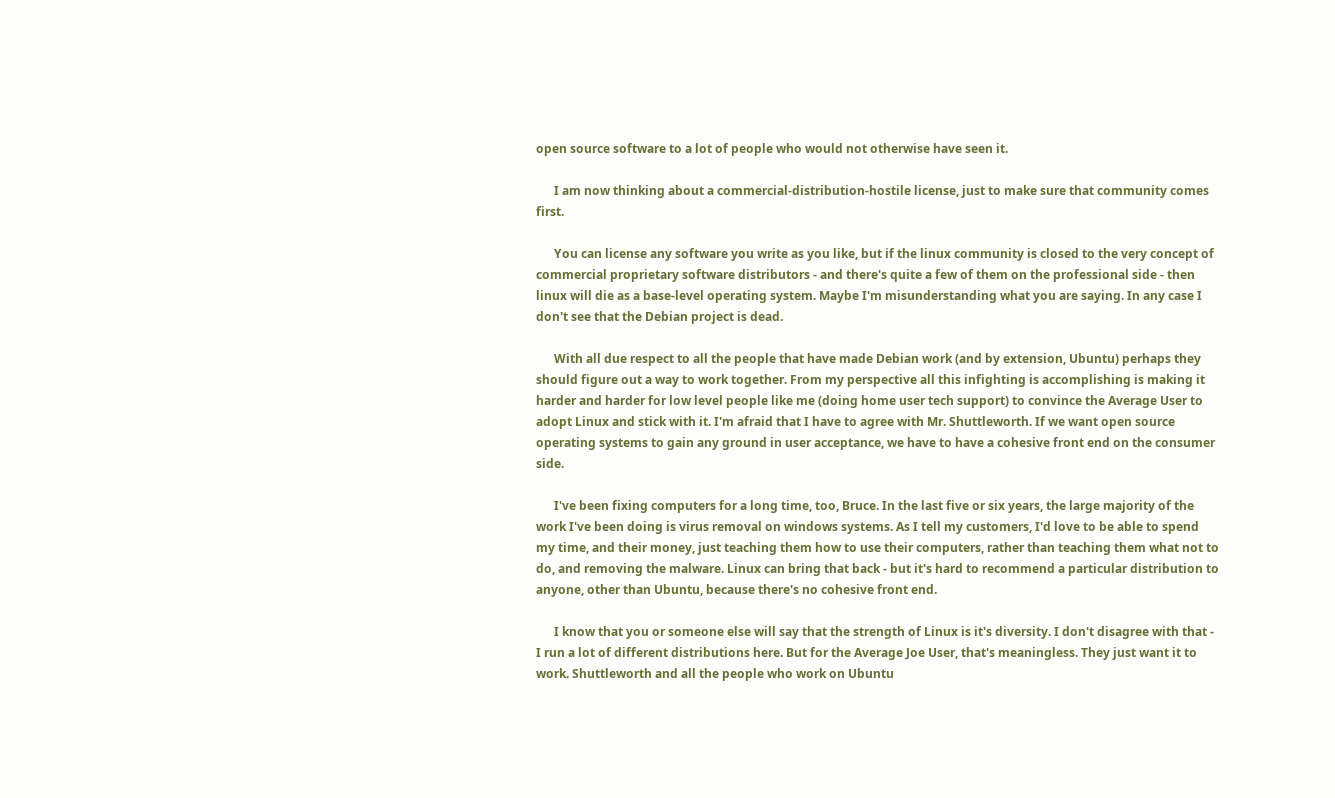open source software to a lot of people who would not otherwise have seen it.

      I am now thinking about a commercial-distribution-hostile license, just to make sure that community comes first.

      You can license any software you write as you like, but if the linux community is closed to the very concept of commercial proprietary software distributors - and there's quite a few of them on the professional side - then linux will die as a base-level operating system. Maybe I'm misunderstanding what you are saying. In any case I don't see that the Debian project is dead.

      With all due respect to all the people that have made Debian work (and by extension, Ubuntu) perhaps they should figure out a way to work together. From my perspective all this infighting is accomplishing is making it harder and harder for low level people like me (doing home user tech support) to convince the Average User to adopt Linux and stick with it. I'm afraid that I have to agree with Mr. Shuttleworth. If we want open source operating systems to gain any ground in user acceptance, we have to have a cohesive front end on the consumer side.

      I've been fixing computers for a long time, too, Bruce. In the last five or six years, the large majority of the work I've been doing is virus removal on windows systems. As I tell my customers, I'd love to be able to spend my time, and their money, just teaching them how to use their computers, rather than teaching them what not to do, and removing the malware. Linux can bring that back - but it's hard to recommend a particular distribution to anyone, other than Ubuntu, because there's no cohesive front end.

      I know that you or someone else will say that the strength of Linux is it's diversity. I don't disagree with that - I run a lot of different distributions here. But for the Average Joe User, that's meaningless. They just want it to work. Shuttleworth and all the people who work on Ubuntu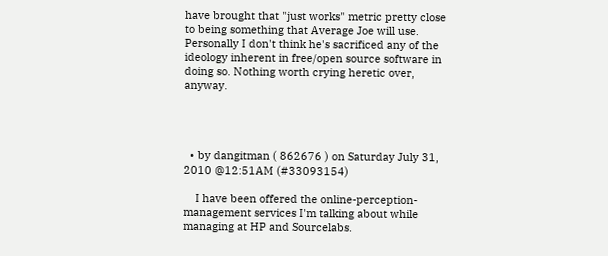have brought that "just works" metric pretty close to being something that Average Joe will use. Personally I don't think he's sacrificed any of the ideology inherent in free/open source software in doing so. Nothing worth crying heretic over, anyway.




  • by dangitman ( 862676 ) on Saturday July 31, 2010 @12:51AM (#33093154)

    I have been offered the online-perception-management services I'm talking about while managing at HP and Sourcelabs.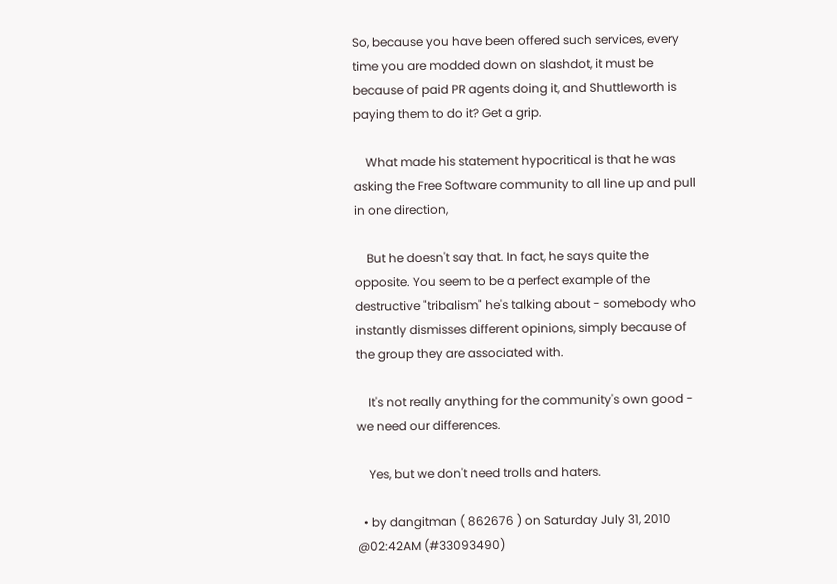So, because you have been offered such services, every time you are modded down on slashdot, it must be because of paid PR agents doing it, and Shuttleworth is paying them to do it? Get a grip.

    What made his statement hypocritical is that he was asking the Free Software community to all line up and pull in one direction,

    But he doesn't say that. In fact, he says quite the opposite. You seem to be a perfect example of the destructive "tribalism" he's talking about - somebody who instantly dismisses different opinions, simply because of the group they are associated with.

    It's not really anything for the community's own good - we need our differences.

    Yes, but we don't need trolls and haters.

  • by dangitman ( 862676 ) on Saturday July 31, 2010 @02:42AM (#33093490)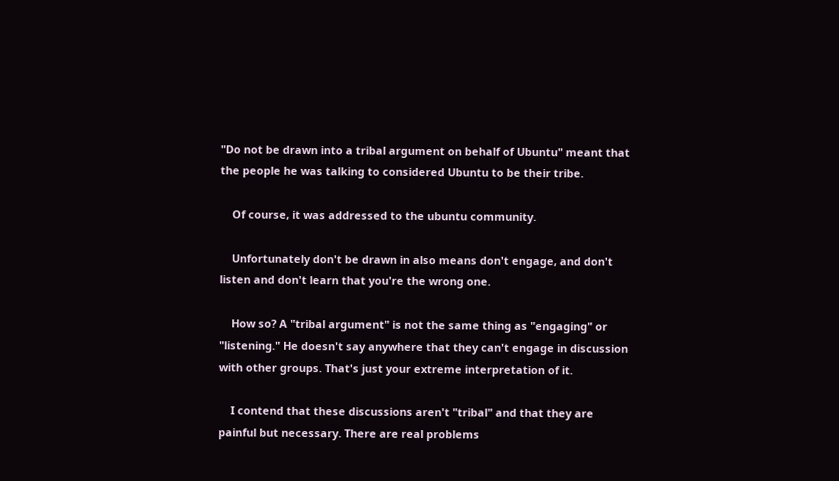"Do not be drawn into a tribal argument on behalf of Ubuntu" meant that the people he was talking to considered Ubuntu to be their tribe.

    Of course, it was addressed to the ubuntu community.

    Unfortunately don't be drawn in also means don't engage, and don't listen and don't learn that you're the wrong one.

    How so? A "tribal argument" is not the same thing as "engaging" or "listening." He doesn't say anywhere that they can't engage in discussion with other groups. That's just your extreme interpretation of it.

    I contend that these discussions aren't "tribal" and that they are painful but necessary. There are real problems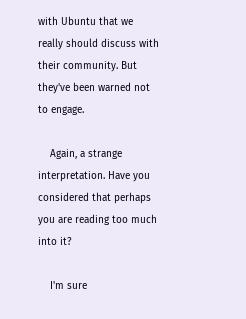with Ubuntu that we really should discuss with their community. But they've been warned not to engage.

    Again, a strange interpretation. Have you considered that perhaps you are reading too much into it?

    I'm sure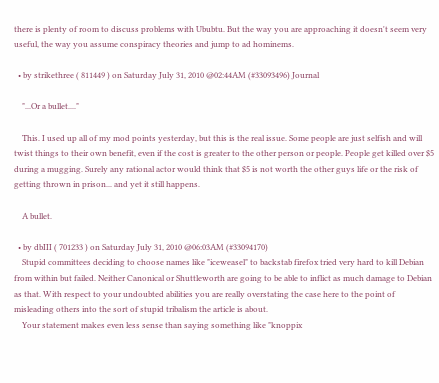there is plenty of room to discuss problems with Ububtu. But the way you are approaching it doesn't seem very useful, the way you assume conspiracy theories and jump to ad hominems.

  • by strikethree ( 811449 ) on Saturday July 31, 2010 @02:44AM (#33093496) Journal

    "...Or a bullet...."

    This. I used up all of my mod points yesterday, but this is the real issue. Some people are just selfish and will twist things to their own benefit, even if the cost is greater to the other person or people. People get killed over $5 during a mugging. Surely any rational actor would think that $5 is not worth the other guys life or the risk of getting thrown in prison... and yet it still happens.

    A bullet.

  • by dbIII ( 701233 ) on Saturday July 31, 2010 @06:03AM (#33094170)
    Stupid committees deciding to choose names like "iceweasel" to backstab firefox tried very hard to kill Debian from within but failed. Neither Canonical or Shuttleworth are going to be able to inflict as much damage to Debian as that. With respect to your undoubted abilities you are really overstating the case here to the point of misleading others into the sort of stupid tribalism the article is about.
    Your statement makes even less sense than saying something like "knoppix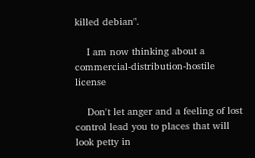killed debian".

    I am now thinking about a commercial-distribution-hostile license

    Don't let anger and a feeling of lost control lead you to places that will look petty in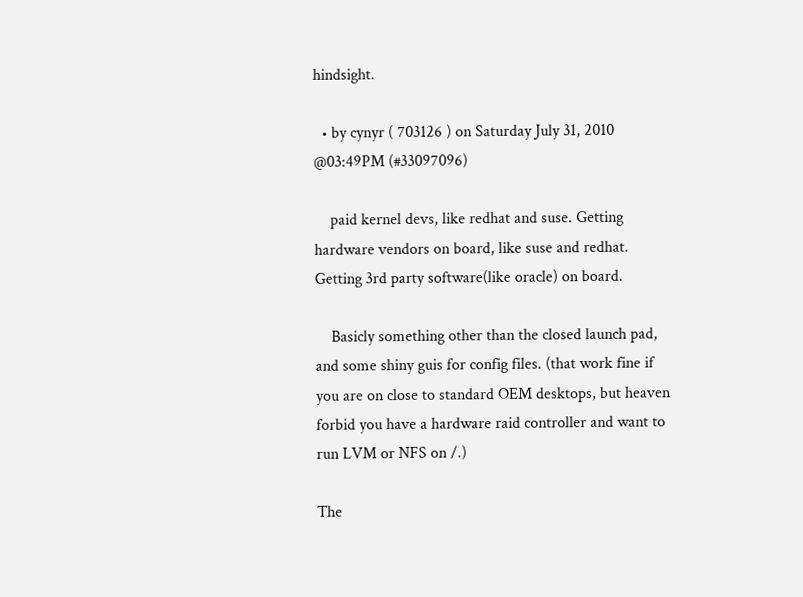hindsight.

  • by cynyr ( 703126 ) on Saturday July 31, 2010 @03:49PM (#33097096)

    paid kernel devs, like redhat and suse. Getting hardware vendors on board, like suse and redhat. Getting 3rd party software(like oracle) on board.

    Basicly something other than the closed launch pad, and some shiny guis for config files. (that work fine if you are on close to standard OEM desktops, but heaven forbid you have a hardware raid controller and want to run LVM or NFS on /.)

The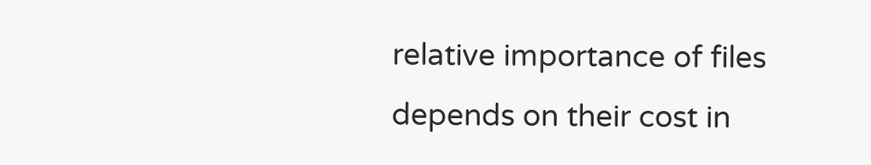relative importance of files depends on their cost in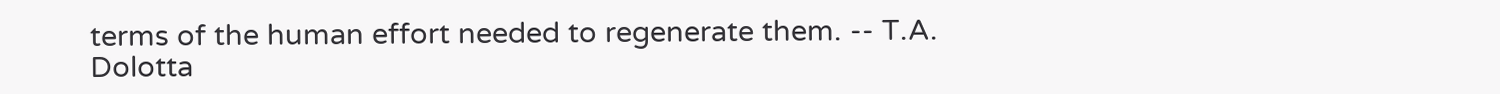terms of the human effort needed to regenerate them. -- T.A. Dolotta